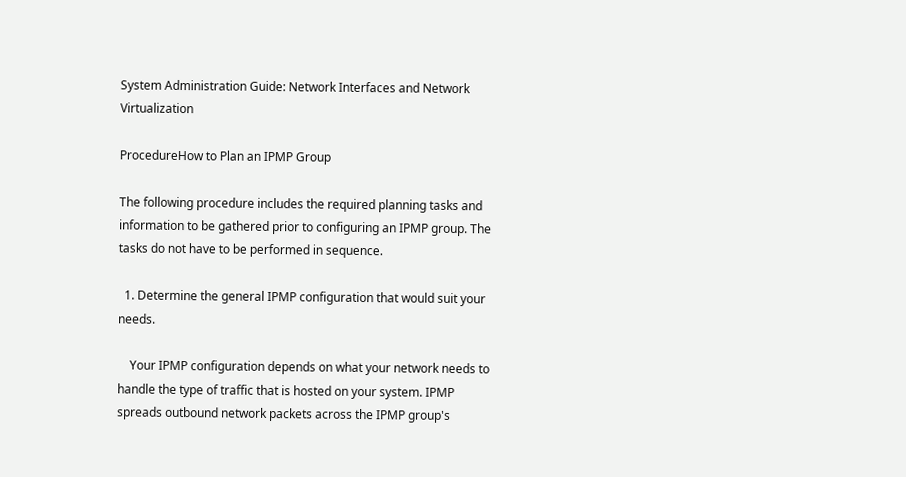System Administration Guide: Network Interfaces and Network Virtualization

ProcedureHow to Plan an IPMP Group

The following procedure includes the required planning tasks and information to be gathered prior to configuring an IPMP group. The tasks do not have to be performed in sequence.

  1. Determine the general IPMP configuration that would suit your needs.

    Your IPMP configuration depends on what your network needs to handle the type of traffic that is hosted on your system. IPMP spreads outbound network packets across the IPMP group's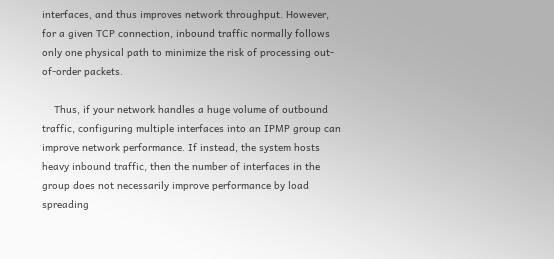interfaces, and thus improves network throughput. However, for a given TCP connection, inbound traffic normally follows only one physical path to minimize the risk of processing out-of-order packets.

    Thus, if your network handles a huge volume of outbound traffic, configuring multiple interfaces into an IPMP group can improve network performance. If instead, the system hosts heavy inbound traffic, then the number of interfaces in the group does not necessarily improve performance by load spreading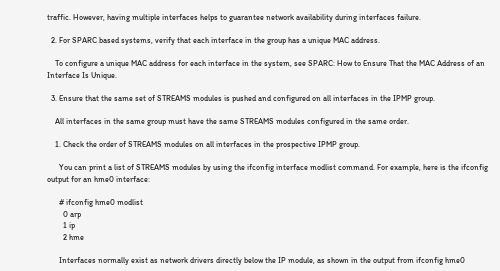traffic. However, having multiple interfaces helps to guarantee network availability during interfaces failure.

  2. For SPARC based systems, verify that each interface in the group has a unique MAC address.

    To configure a unique MAC address for each interface in the system, see SPARC: How to Ensure That the MAC Address of an Interface Is Unique.

  3. Ensure that the same set of STREAMS modules is pushed and configured on all interfaces in the IPMP group.

    All interfaces in the same group must have the same STREAMS modules configured in the same order.

    1. Check the order of STREAMS modules on all interfaces in the prospective IPMP group.

      You can print a list of STREAMS modules by using the ifconfig interface modlist command. For example, here is the ifconfig output for an hme0 interface:

      # ifconfig hme0 modlist
        0 arp
        1 ip
        2 hme

      Interfaces normally exist as network drivers directly below the IP module, as shown in the output from ifconfig hme0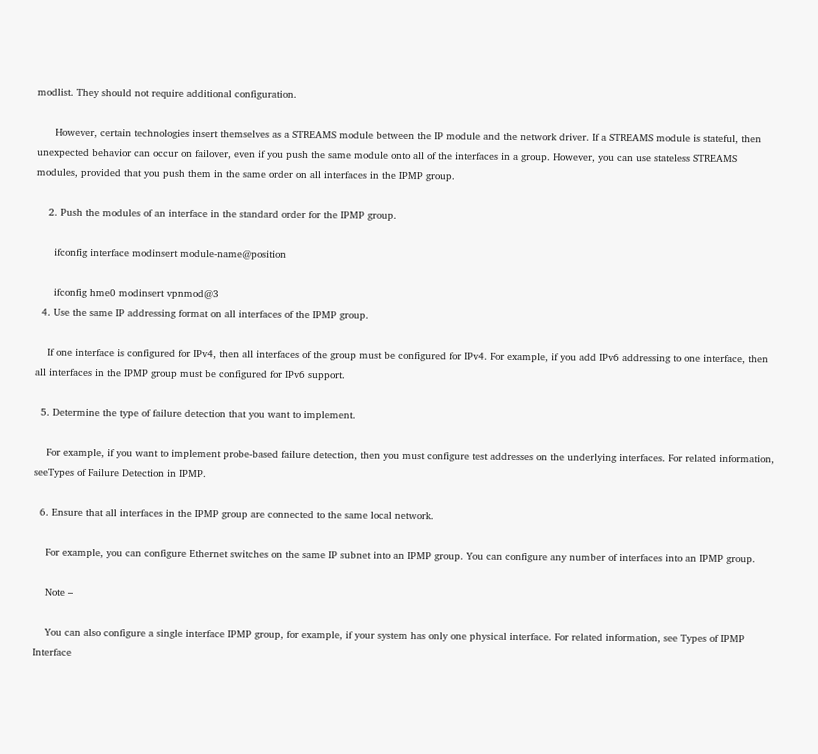modlist. They should not require additional configuration.

      However, certain technologies insert themselves as a STREAMS module between the IP module and the network driver. If a STREAMS module is stateful, then unexpected behavior can occur on failover, even if you push the same module onto all of the interfaces in a group. However, you can use stateless STREAMS modules, provided that you push them in the same order on all interfaces in the IPMP group.

    2. Push the modules of an interface in the standard order for the IPMP group.

      ifconfig interface modinsert module-name@position

      ifconfig hme0 modinsert vpnmod@3
  4. Use the same IP addressing format on all interfaces of the IPMP group.

    If one interface is configured for IPv4, then all interfaces of the group must be configured for IPv4. For example, if you add IPv6 addressing to one interface, then all interfaces in the IPMP group must be configured for IPv6 support.

  5. Determine the type of failure detection that you want to implement.

    For example, if you want to implement probe-based failure detection, then you must configure test addresses on the underlying interfaces. For related information, seeTypes of Failure Detection in IPMP.

  6. Ensure that all interfaces in the IPMP group are connected to the same local network.

    For example, you can configure Ethernet switches on the same IP subnet into an IPMP group. You can configure any number of interfaces into an IPMP group.

    Note –

    You can also configure a single interface IPMP group, for example, if your system has only one physical interface. For related information, see Types of IPMP Interface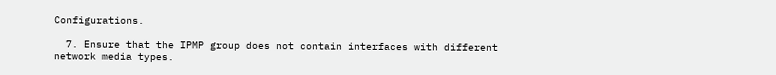Configurations.

  7. Ensure that the IPMP group does not contain interfaces with different network media types.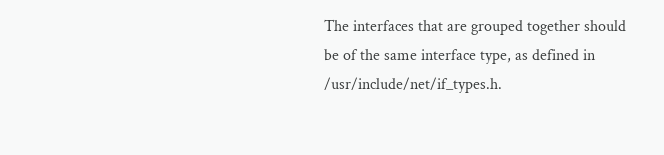The interfaces that are grouped together should be of the same interface type, as defined in /usr/include/net/if_types.h.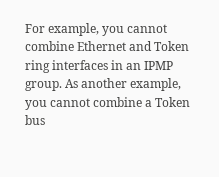For example, you cannot combine Ethernet and Token ring interfaces in an IPMP group. As another example, you cannot combine a Token bus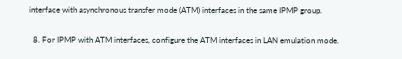interface with asynchronous transfer mode (ATM) interfaces in the same IPMP group.

  8. For IPMP with ATM interfaces, configure the ATM interfaces in LAN emulation mode.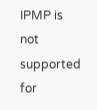IPMP is not supported for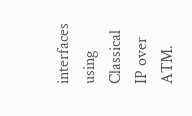interfaces using Classical IP over ATM.